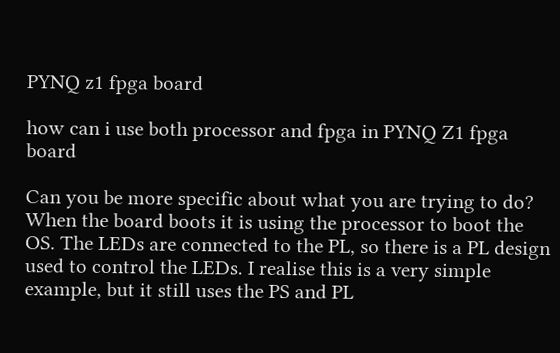PYNQ z1 fpga board

how can i use both processor and fpga in PYNQ Z1 fpga board

Can you be more specific about what you are trying to do?
When the board boots it is using the processor to boot the OS. The LEDs are connected to the PL, so there is a PL design used to control the LEDs. I realise this is a very simple example, but it still uses the PS and PL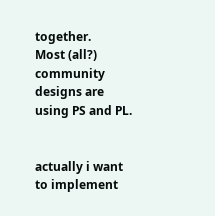together.
Most (all?) community designs are using PS and PL.


actually i want to implement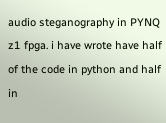audio steganography in PYNQ z1 fpga. i have wrote have half of the code in python and half in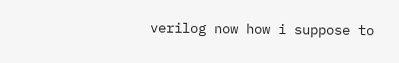verilog now how i suppose to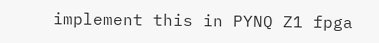implement this in PYNQ Z1 fpga